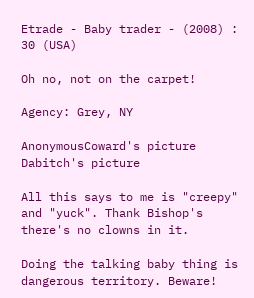Etrade - Baby trader - (2008) : 30 (USA)

Oh no, not on the carpet!

Agency: Grey, NY

AnonymousCoward's picture
Dabitch's picture

All this says to me is "creepy" and "yuck". Thank Bishop's there's no clowns in it.

Doing the talking baby thing is dangerous territory. Beware!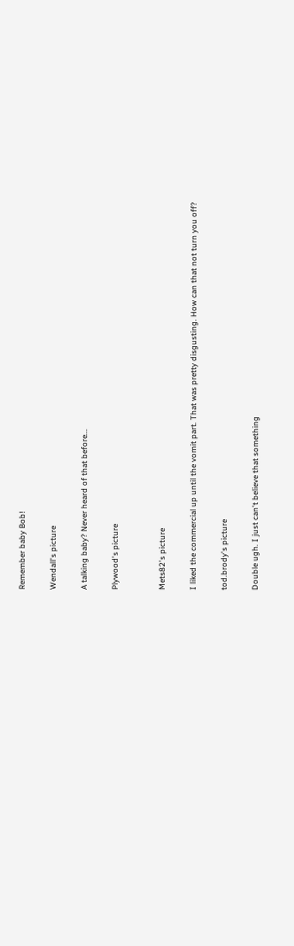Remember baby Bob!

Wendall's picture

A talking baby? Never heard of that before...

Plywood's picture


Mets82's picture

I liked the commercial up until the vomit part. That was pretty disgusting. How can that not turn you off?

tod.brody's picture

Double ugh. I just can't believe that something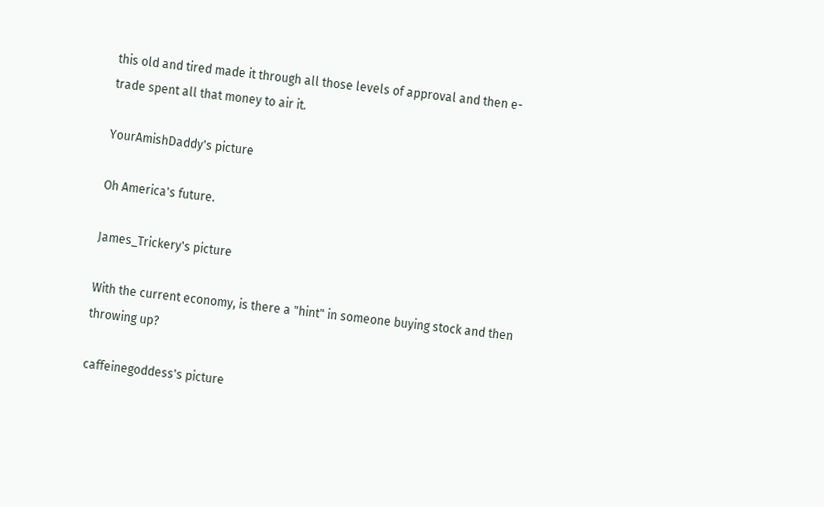this old and tired made it through all those levels of approval and then e-trade spent all that money to air it.

YourAmishDaddy's picture

Oh America's future.

James_Trickery's picture

With the current economy, is there a "hint" in someone buying stock and then throwing up?

caffeinegoddess's picture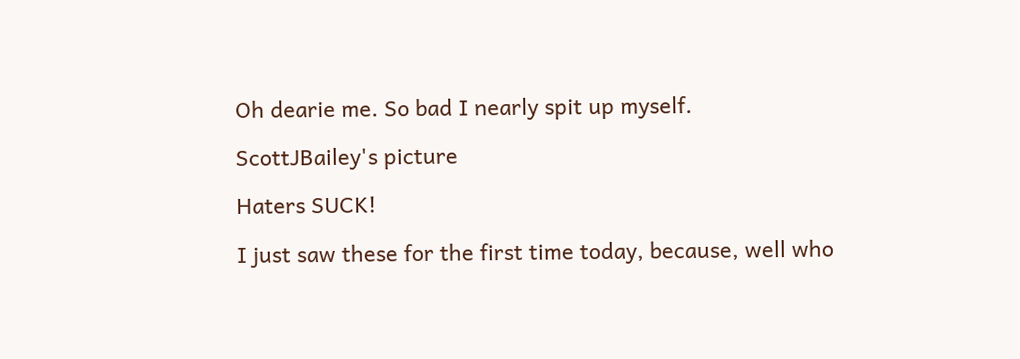Oh dearie me. So bad I nearly spit up myself.

ScottJBailey's picture

Haters SUCK!

I just saw these for the first time today, because, well who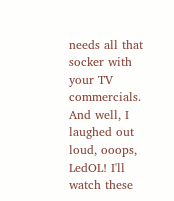needs all that socker with your TV commercials. And well, I laughed out loud, ooops, LedOL! I'll watch these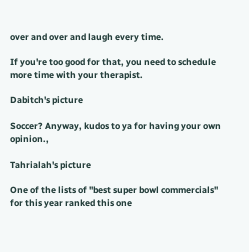over and over and laugh every time.

If you're too good for that, you need to schedule more time with your therapist.

Dabitch's picture

Soccer? Anyway, kudos to ya for having your own opinion.,

Tahrialah's picture

One of the lists of "best super bowl commercials" for this year ranked this one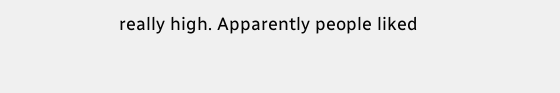really high. Apparently people liked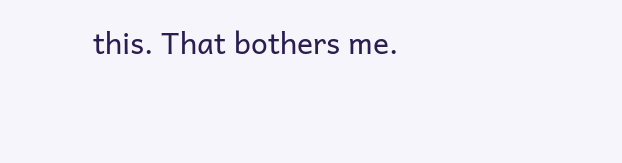this. That bothers me.